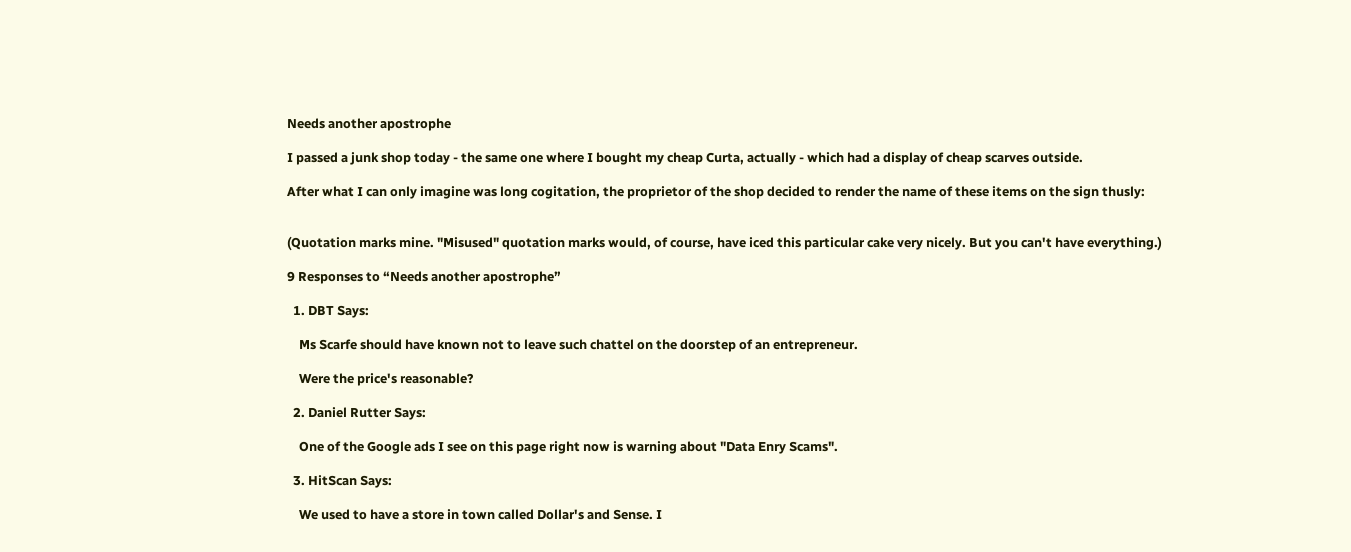Needs another apostrophe

I passed a junk shop today - the same one where I bought my cheap Curta, actually - which had a display of cheap scarves outside.

After what I can only imagine was long cogitation, the proprietor of the shop decided to render the name of these items on the sign thusly:


(Quotation marks mine. "Misused" quotation marks would, of course, have iced this particular cake very nicely. But you can't have everything.)

9 Responses to “Needs another apostrophe”

  1. DBT Says:

    Ms Scarfe should have known not to leave such chattel on the doorstep of an entrepreneur.

    Were the price's reasonable?

  2. Daniel Rutter Says:

    One of the Google ads I see on this page right now is warning about "Data Enry Scams".

  3. HitScan Says:

    We used to have a store in town called Dollar's and Sense. I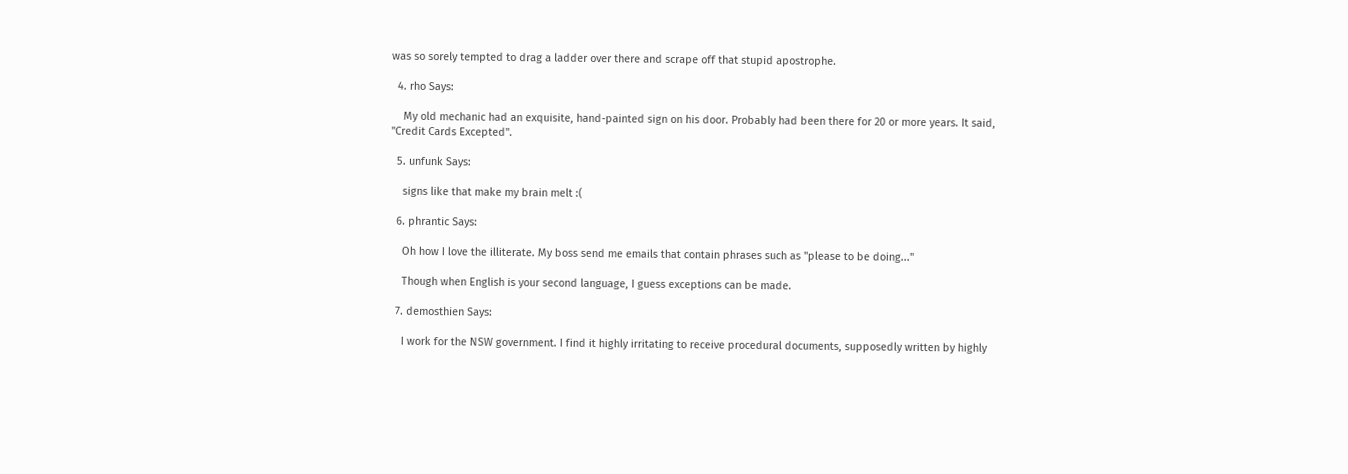was so sorely tempted to drag a ladder over there and scrape off that stupid apostrophe.

  4. rho Says:

    My old mechanic had an exquisite, hand-painted sign on his door. Probably had been there for 20 or more years. It said, "Credit Cards Excepted".

  5. unfunk Says:

    signs like that make my brain melt :(

  6. phrantic Says:

    Oh how I love the illiterate. My boss send me emails that contain phrases such as "please to be doing..."

    Though when English is your second language, I guess exceptions can be made.

  7. demosthien Says:

    I work for the NSW government. I find it highly irritating to receive procedural documents, supposedly written by highly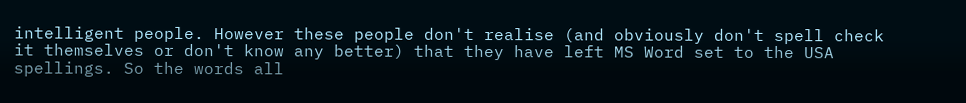intelligent people. However these people don't realise (and obviously don't spell check it themselves or don't know any better) that they have left MS Word set to the USA spellings. So the words all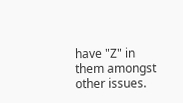have "Z" in them amongst other issues.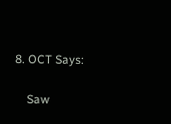8. OCT Says:

    Saw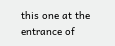this one at the entrance of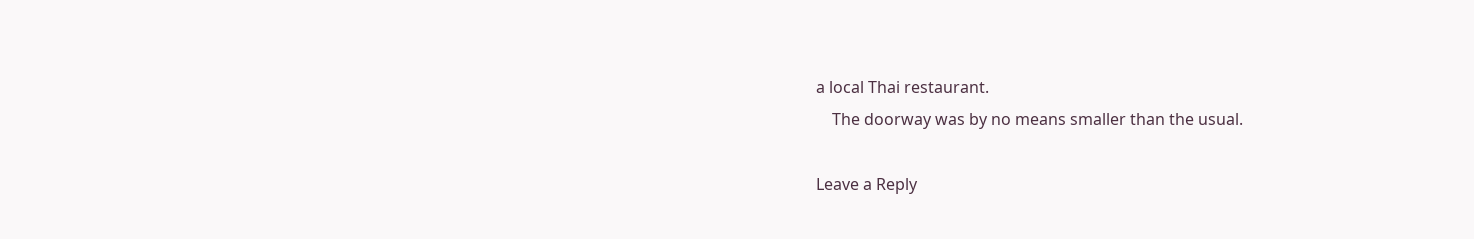a local Thai restaurant.
    The doorway was by no means smaller than the usual.

Leave a Reply